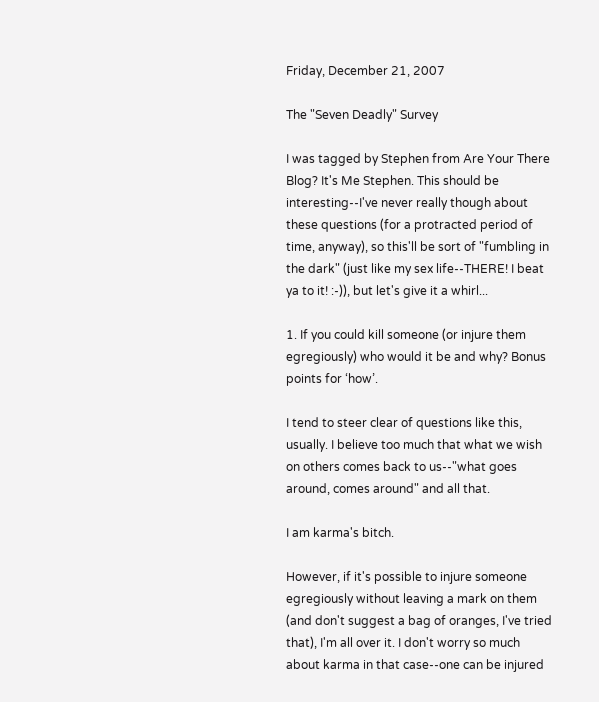Friday, December 21, 2007

The "Seven Deadly" Survey

I was tagged by Stephen from Are Your There Blog? It's Me Stephen. This should be interesting--I've never really though about these questions (for a protracted period of time, anyway), so this'll be sort of "fumbling in the dark" (just like my sex life--THERE! I beat ya to it! :-)), but let's give it a whirl...

1. If you could kill someone (or injure them egregiously) who would it be and why? Bonus points for ‘how’.

I tend to steer clear of questions like this, usually. I believe too much that what we wish on others comes back to us--"what goes around, comes around" and all that.

I am karma's bitch.

However, if it's possible to injure someone egregiously without leaving a mark on them (and don't suggest a bag of oranges, I've tried that), I'm all over it. I don't worry so much about karma in that case--one can be injured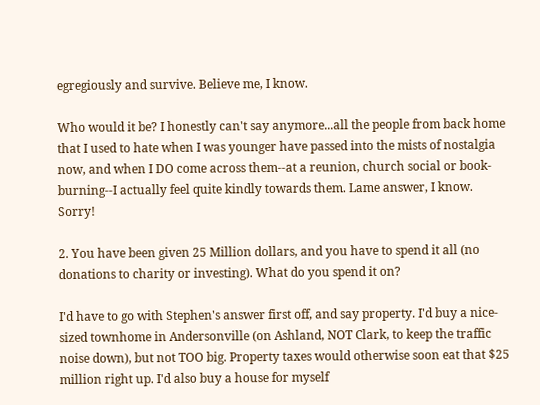egregiously and survive. Believe me, I know.

Who would it be? I honestly can't say anymore...all the people from back home that I used to hate when I was younger have passed into the mists of nostalgia now, and when I DO come across them--at a reunion, church social or book-burning--I actually feel quite kindly towards them. Lame answer, I know. Sorry!

2. You have been given 25 Million dollars, and you have to spend it all (no donations to charity or investing). What do you spend it on?

I'd have to go with Stephen's answer first off, and say property. I'd buy a nice-sized townhome in Andersonville (on Ashland, NOT Clark, to keep the traffic noise down), but not TOO big. Property taxes would otherwise soon eat that $25 million right up. I'd also buy a house for myself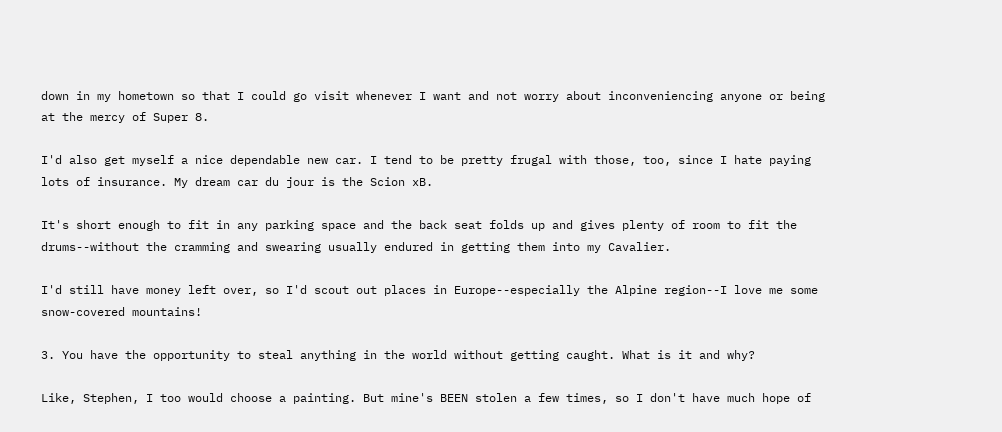down in my hometown so that I could go visit whenever I want and not worry about inconveniencing anyone or being at the mercy of Super 8.

I'd also get myself a nice dependable new car. I tend to be pretty frugal with those, too, since I hate paying lots of insurance. My dream car du jour is the Scion xB.

It's short enough to fit in any parking space and the back seat folds up and gives plenty of room to fit the drums--without the cramming and swearing usually endured in getting them into my Cavalier.

I'd still have money left over, so I'd scout out places in Europe--especially the Alpine region--I love me some snow-covered mountains!

3. You have the opportunity to steal anything in the world without getting caught. What is it and why?

Like, Stephen, I too would choose a painting. But mine's BEEN stolen a few times, so I don't have much hope of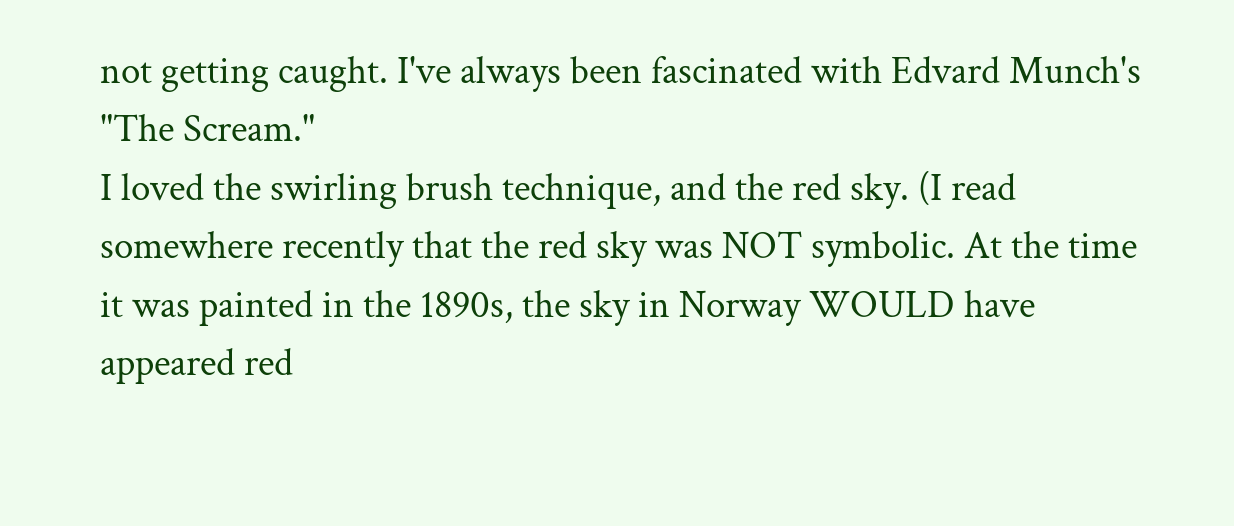not getting caught. I've always been fascinated with Edvard Munch's "The Scream."
I loved the swirling brush technique, and the red sky. (I read somewhere recently that the red sky was NOT symbolic. At the time it was painted in the 1890s, the sky in Norway WOULD have appeared red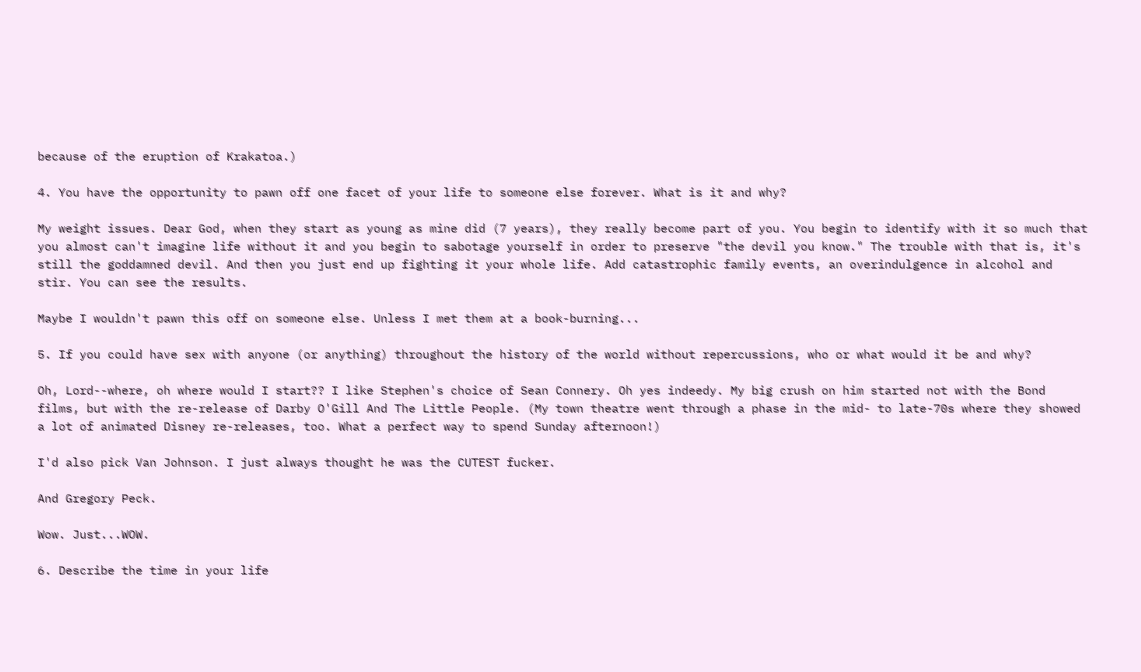because of the eruption of Krakatoa.)

4. You have the opportunity to pawn off one facet of your life to someone else forever. What is it and why?

My weight issues. Dear God, when they start as young as mine did (7 years), they really become part of you. You begin to identify with it so much that you almost can't imagine life without it and you begin to sabotage yourself in order to preserve "the devil you know." The trouble with that is, it's still the goddamned devil. And then you just end up fighting it your whole life. Add catastrophic family events, an overindulgence in alcohol and stir. You can see the results.

Maybe I wouldn't pawn this off on someone else. Unless I met them at a book-burning...

5. If you could have sex with anyone (or anything) throughout the history of the world without repercussions, who or what would it be and why?

Oh, Lord--where, oh where would I start?? I like Stephen's choice of Sean Connery. Oh yes indeedy. My big crush on him started not with the Bond films, but with the re-release of Darby O'Gill And The Little People. (My town theatre went through a phase in the mid- to late-70s where they showed a lot of animated Disney re-releases, too. What a perfect way to spend Sunday afternoon!)

I'd also pick Van Johnson. I just always thought he was the CUTEST fucker.

And Gregory Peck.

Wow. Just...WOW.

6. Describe the time in your life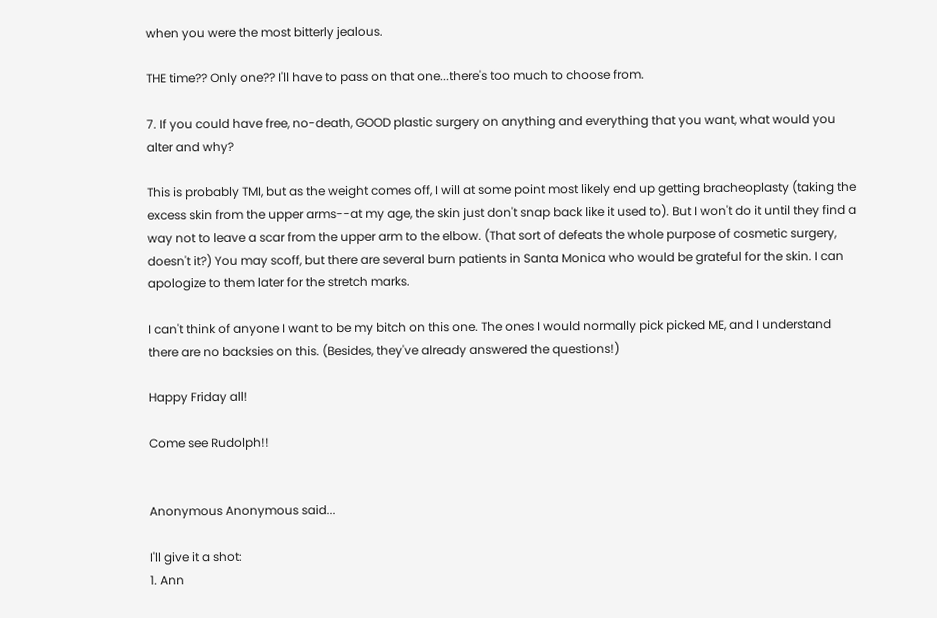when you were the most bitterly jealous.

THE time?? Only one?? I'll have to pass on that one...there's too much to choose from.

7. If you could have free, no-death, GOOD plastic surgery on anything and everything that you want, what would you alter and why?

This is probably TMI, but as the weight comes off, I will at some point most likely end up getting bracheoplasty (taking the excess skin from the upper arms--at my age, the skin just don't snap back like it used to). But I won't do it until they find a way not to leave a scar from the upper arm to the elbow. (That sort of defeats the whole purpose of cosmetic surgery, doesn't it?) You may scoff, but there are several burn patients in Santa Monica who would be grateful for the skin. I can apologize to them later for the stretch marks.

I can't think of anyone I want to be my bitch on this one. The ones I would normally pick picked ME, and I understand there are no backsies on this. (Besides, they've already answered the questions!)

Happy Friday all!

Come see Rudolph!!


Anonymous Anonymous said...

I'll give it a shot:
1. Ann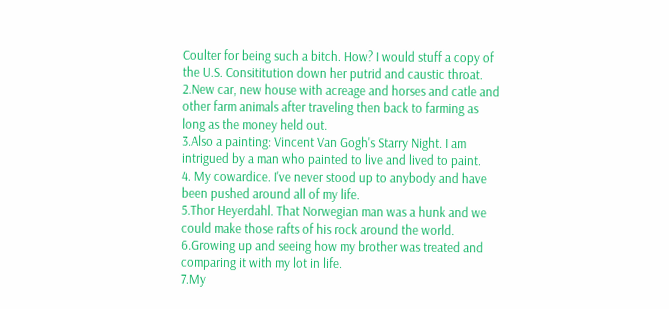Coulter for being such a bitch. How? I would stuff a copy of the U.S. Consititution down her putrid and caustic throat.
2.New car, new house with acreage and horses and catle and other farm animals after traveling then back to farming as long as the money held out.
3.Also a painting: Vincent Van Gogh's Starry Night. I am intrigued by a man who painted to live and lived to paint.
4. My cowardice. I've never stood up to anybody and have been pushed around all of my life.
5.Thor Heyerdahl. That Norwegian man was a hunk and we could make those rafts of his rock around the world.
6.Growing up and seeing how my brother was treated and comparing it with my lot in life.
7.My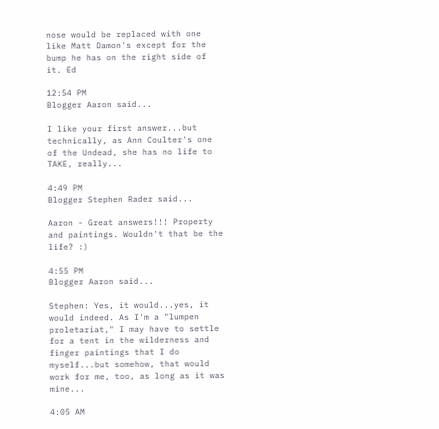nose would be replaced with one like Matt Damon's except for the bump he has on the right side of it. Ed

12:54 PM
Blogger Aaron said...

I like your first answer...but technically, as Ann Coulter's one of the Undead, she has no life to TAKE, really...

4:49 PM
Blogger Stephen Rader said...

Aaron - Great answers!!! Property and paintings. Wouldn't that be the life? :)

4:55 PM
Blogger Aaron said...

Stephen: Yes, it would...yes, it would indeed. As I'm a "lumpen proletariat," I may have to settle for a tent in the wilderness and finger paintings that I do myself...but somehow, that would work for me, too, as long as it was mine...

4:05 AM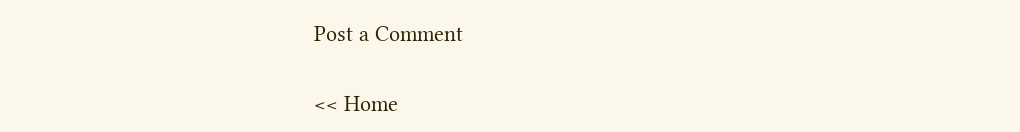Post a Comment

<< Home